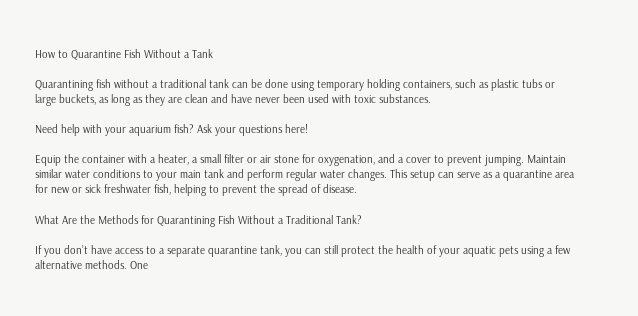How to Quarantine Fish Without a Tank

Quarantining fish without a traditional tank can be done using temporary holding containers, such as plastic tubs or large buckets, as long as they are clean and have never been used with toxic substances.

Need help with your aquarium fish? Ask your questions here!

Equip the container with a heater, a small filter or air stone for oxygenation, and a cover to prevent jumping. Maintain similar water conditions to your main tank and perform regular water changes. This setup can serve as a quarantine area for new or sick freshwater fish, helping to prevent the spread of disease.

What Are the Methods for Quarantining Fish Without a Traditional Tank?

If you don’t have access to a separate quarantine tank, you can still protect the health of your aquatic pets using a few alternative methods. One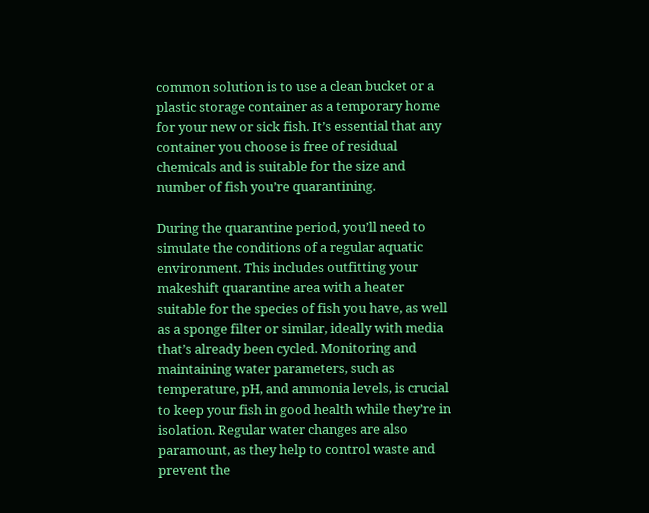common solution is to use a clean bucket or a plastic storage container as a temporary home for your new or sick fish. It’s essential that any container you choose is free of residual chemicals and is suitable for the size and number of fish you’re quarantining.

During the quarantine period, you’ll need to simulate the conditions of a regular aquatic environment. This includes outfitting your makeshift quarantine area with a heater suitable for the species of fish you have, as well as a sponge filter or similar, ideally with media that’s already been cycled. Monitoring and maintaining water parameters, such as temperature, pH, and ammonia levels, is crucial to keep your fish in good health while they’re in isolation. Regular water changes are also paramount, as they help to control waste and prevent the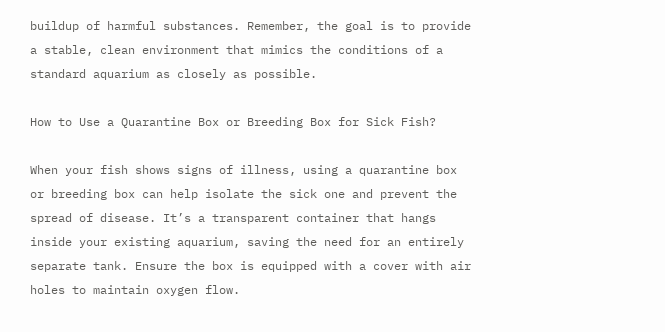buildup of harmful substances. Remember, the goal is to provide a stable, clean environment that mimics the conditions of a standard aquarium as closely as possible.

How to Use a Quarantine Box or Breeding Box for Sick Fish?

When your fish shows signs of illness, using a quarantine box or breeding box can help isolate the sick one and prevent the spread of disease. It’s a transparent container that hangs inside your existing aquarium, saving the need for an entirely separate tank. Ensure the box is equipped with a cover with air holes to maintain oxygen flow.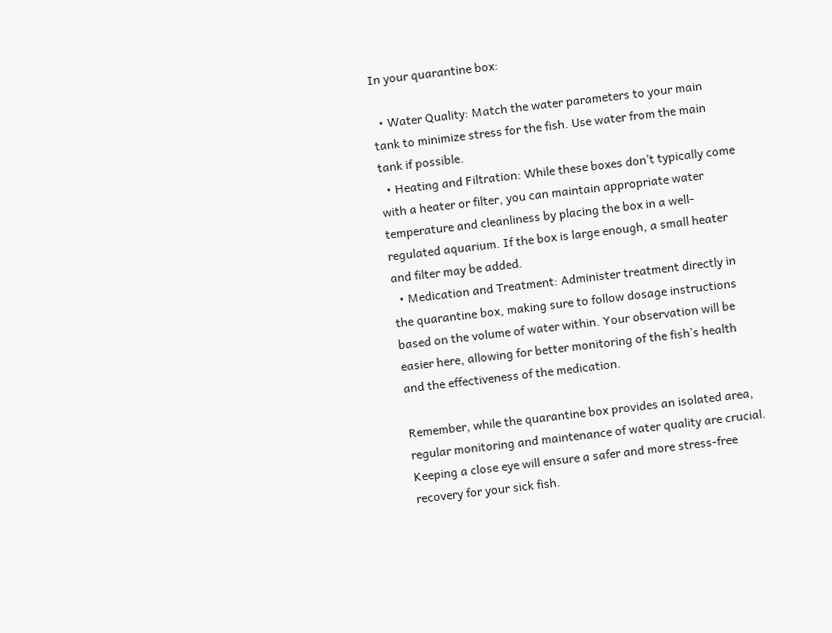In your quarantine box:

  • Water Quality: Match the water parameters to your main tank to minimize stress for the fish. Use water from the main tank if possible.
  • Heating and Filtration: While these boxes don’t typically come with a heater or filter, you can maintain appropriate water temperature and cleanliness by placing the box in a well-regulated aquarium. If the box is large enough, a small heater and filter may be added.
  • Medication and Treatment: Administer treatment directly in the quarantine box, making sure to follow dosage instructions based on the volume of water within. Your observation will be easier here, allowing for better monitoring of the fish’s health and the effectiveness of the medication.

Remember, while the quarantine box provides an isolated area, regular monitoring and maintenance of water quality are crucial. Keeping a close eye will ensure a safer and more stress-free recovery for your sick fish.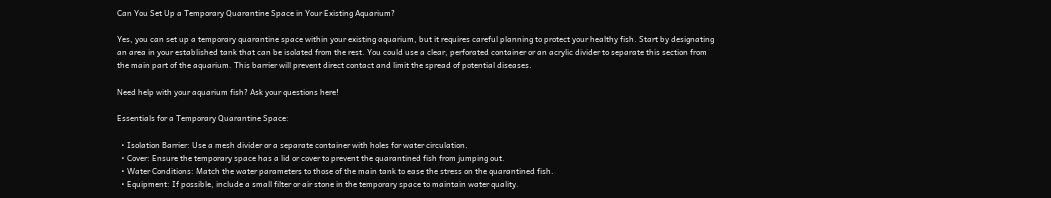Can You Set Up a Temporary Quarantine Space in Your Existing Aquarium?

Yes, you can set up a temporary quarantine space within your existing aquarium, but it requires careful planning to protect your healthy fish. Start by designating an area in your established tank that can be isolated from the rest. You could use a clear, perforated container or an acrylic divider to separate this section from the main part of the aquarium. This barrier will prevent direct contact and limit the spread of potential diseases.

Need help with your aquarium fish? Ask your questions here!

Essentials for a Temporary Quarantine Space:

  • Isolation Barrier: Use a mesh divider or a separate container with holes for water circulation.
  • Cover: Ensure the temporary space has a lid or cover to prevent the quarantined fish from jumping out.
  • Water Conditions: Match the water parameters to those of the main tank to ease the stress on the quarantined fish.
  • Equipment: If possible, include a small filter or air stone in the temporary space to maintain water quality.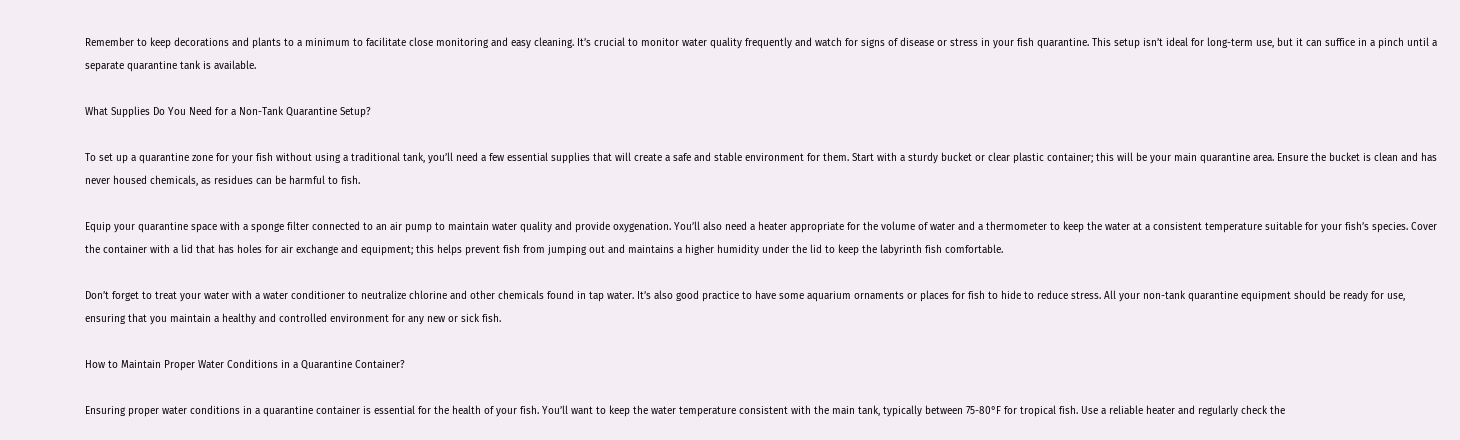Remember to keep decorations and plants to a minimum to facilitate close monitoring and easy cleaning. It’s crucial to monitor water quality frequently and watch for signs of disease or stress in your fish quarantine. This setup isn’t ideal for long-term use, but it can suffice in a pinch until a separate quarantine tank is available.

What Supplies Do You Need for a Non-Tank Quarantine Setup?

To set up a quarantine zone for your fish without using a traditional tank, you’ll need a few essential supplies that will create a safe and stable environment for them. Start with a sturdy bucket or clear plastic container; this will be your main quarantine area. Ensure the bucket is clean and has never housed chemicals, as residues can be harmful to fish.

Equip your quarantine space with a sponge filter connected to an air pump to maintain water quality and provide oxygenation. You’ll also need a heater appropriate for the volume of water and a thermometer to keep the water at a consistent temperature suitable for your fish’s species. Cover the container with a lid that has holes for air exchange and equipment; this helps prevent fish from jumping out and maintains a higher humidity under the lid to keep the labyrinth fish comfortable.

Don’t forget to treat your water with a water conditioner to neutralize chlorine and other chemicals found in tap water. It’s also good practice to have some aquarium ornaments or places for fish to hide to reduce stress. All your non-tank quarantine equipment should be ready for use, ensuring that you maintain a healthy and controlled environment for any new or sick fish.

How to Maintain Proper Water Conditions in a Quarantine Container?

Ensuring proper water conditions in a quarantine container is essential for the health of your fish. You’ll want to keep the water temperature consistent with the main tank, typically between 75-80°F for tropical fish. Use a reliable heater and regularly check the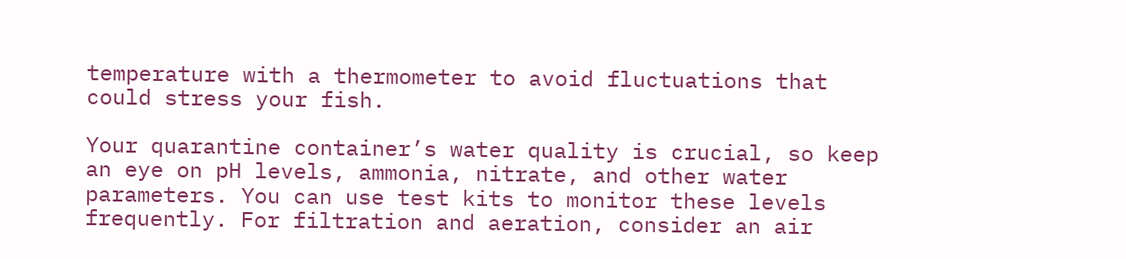temperature with a thermometer to avoid fluctuations that could stress your fish.

Your quarantine container’s water quality is crucial, so keep an eye on pH levels, ammonia, nitrate, and other water parameters. You can use test kits to monitor these levels frequently. For filtration and aeration, consider an air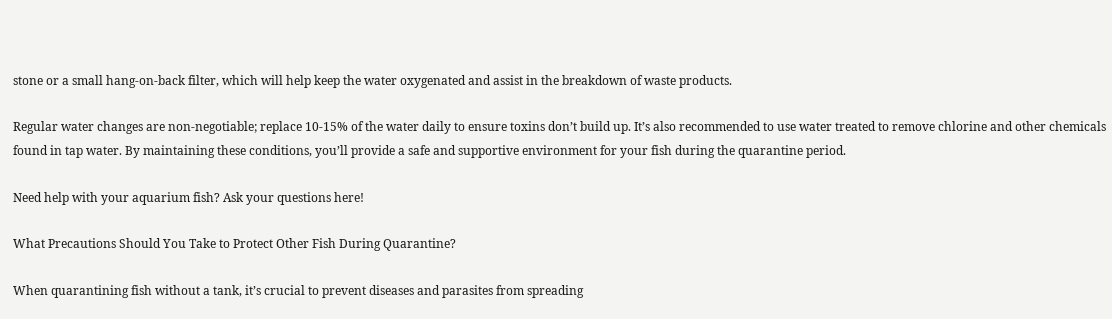stone or a small hang-on-back filter, which will help keep the water oxygenated and assist in the breakdown of waste products.

Regular water changes are non-negotiable; replace 10-15% of the water daily to ensure toxins don’t build up. It’s also recommended to use water treated to remove chlorine and other chemicals found in tap water. By maintaining these conditions, you’ll provide a safe and supportive environment for your fish during the quarantine period.

Need help with your aquarium fish? Ask your questions here!

What Precautions Should You Take to Protect Other Fish During Quarantine?

When quarantining fish without a tank, it’s crucial to prevent diseases and parasites from spreading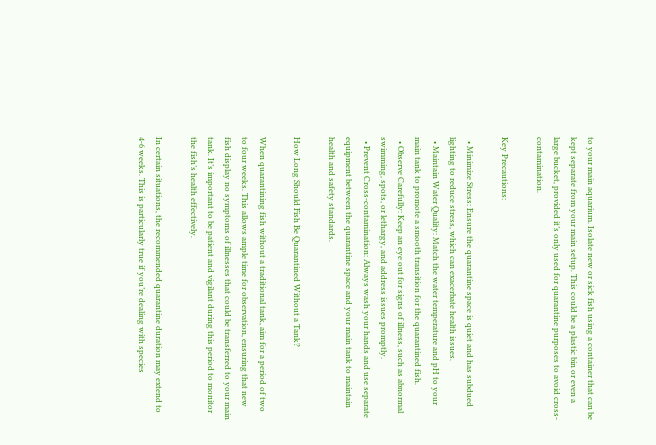to your main aquarium. Isolate new or sick fish using a container that can be kept separate from your main setup. This could be a plastic bin or even a large bucket, provided it’s only used for quarantine purposes to avoid cross-contamination.

Key Precautions:

  • Minimize Stress: Ensure the quarantine space is quiet and has subdued lighting to reduce stress, which can exacerbate health issues.
  • Maintain Water Quality: Match the water temperature and pH to your main tank to promote a smooth transition for the quarantined fish.
  • Observe Carefully: Keep an eye out for signs of illness, such as abnormal swimming, spots, or lethargy, and address issues promptly.
  • Prevent Cross-contamination: Always wash your hands and use separate equipment between the quarantine space and your main tank to maintain health and safety standards.

How Long Should Fish Be Quarantined Without a Tank?

When quarantining fish without a traditional tank, aim for a period of two to four weeks. This allows ample time for observation, ensuring that new fish display no symptoms of illnesses that could be transferred to your main tank. It’s important to be patient and vigilant during this period to monitor the fish’s health effectively.

In certain situations, the recommended quarantine duration may extend to 4-6 weeks. This is particularly true if you’re dealing with species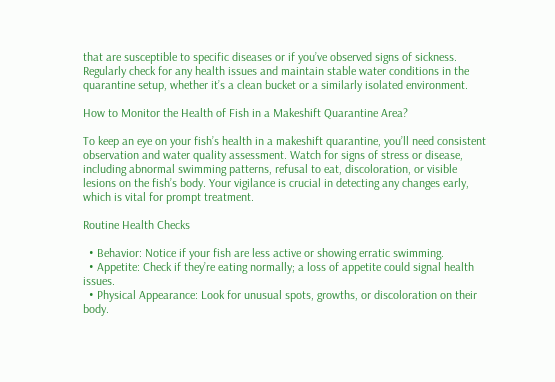that are susceptible to specific diseases or if you’ve observed signs of sickness. Regularly check for any health issues and maintain stable water conditions in the quarantine setup, whether it’s a clean bucket or a similarly isolated environment.

How to Monitor the Health of Fish in a Makeshift Quarantine Area?

To keep an eye on your fish’s health in a makeshift quarantine, you’ll need consistent observation and water quality assessment. Watch for signs of stress or disease, including abnormal swimming patterns, refusal to eat, discoloration, or visible lesions on the fish’s body. Your vigilance is crucial in detecting any changes early, which is vital for prompt treatment.

Routine Health Checks

  • Behavior: Notice if your fish are less active or showing erratic swimming.
  • Appetite: Check if they’re eating normally; a loss of appetite could signal health issues.
  • Physical Appearance: Look for unusual spots, growths, or discoloration on their body.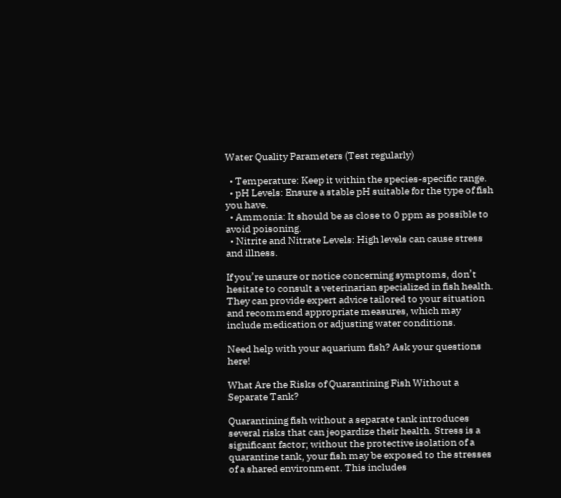Water Quality Parameters (Test regularly)

  • Temperature: Keep it within the species-specific range.
  • pH Levels: Ensure a stable pH suitable for the type of fish you have.
  • Ammonia: It should be as close to 0 ppm as possible to avoid poisoning.
  • Nitrite and Nitrate Levels: High levels can cause stress and illness.

If you’re unsure or notice concerning symptoms, don’t hesitate to consult a veterinarian specialized in fish health. They can provide expert advice tailored to your situation and recommend appropriate measures, which may include medication or adjusting water conditions.

Need help with your aquarium fish? Ask your questions here!

What Are the Risks of Quarantining Fish Without a Separate Tank?

Quarantining fish without a separate tank introduces several risks that can jeopardize their health. Stress is a significant factor; without the protective isolation of a quarantine tank, your fish may be exposed to the stresses of a shared environment. This includes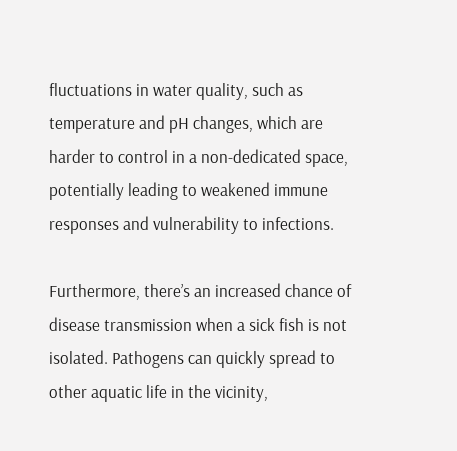fluctuations in water quality, such as temperature and pH changes, which are harder to control in a non-dedicated space, potentially leading to weakened immune responses and vulnerability to infections.

Furthermore, there’s an increased chance of disease transmission when a sick fish is not isolated. Pathogens can quickly spread to other aquatic life in the vicinity,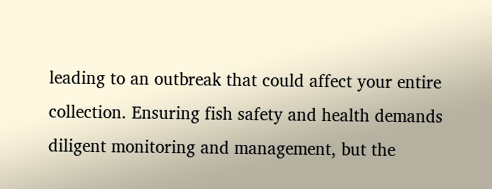leading to an outbreak that could affect your entire collection. Ensuring fish safety and health demands diligent monitoring and management, but the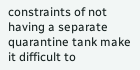constraints of not having a separate quarantine tank make it difficult to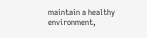maintain a healthy environment,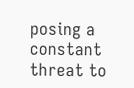posing a constant threat to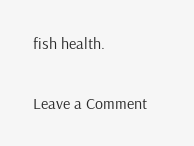fish health.

Leave a Comment